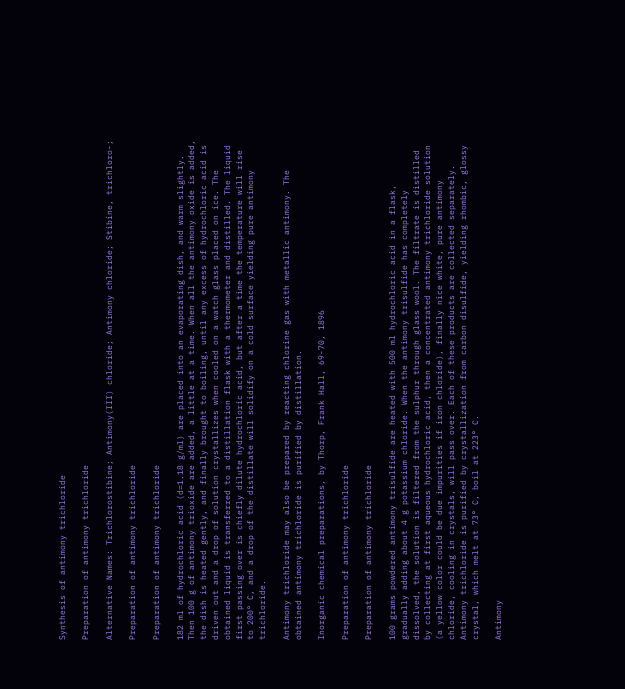Synthesis of antimony trichloride

Preparation of antimony trichloride

Alternative Names: Trichlorostibine; Antimony(III) chloride; Antimony chloride; Stibine, trichloro-;

Preparation of antimony trichloride

Preparation of antimony trichloride

182 ml of hydrochloric acid (d=1.18 g/ml) are placed into an evaporating dish, and warm slightly. Then 100 g of antimony trioxide are added, a little at a time. When all the antimony oxide is added, the dish is heated gently, and finally brought to boiling, until any excess of hydrochloric acid is driven out and a drop of solution crystallizes when cooled on a watch glass placed on ice. The obtained liquid is transferred to a distillation flask with a thermometer and distilled. The liquid first passing over is chiefly dilute hydrochloric acid, but after a time the temperature will rise to 200° C, and a drop of the distillate will solidify on a cold surface yielding pure antimony trichloride.

Antimony trichloride may also be prepared by reacting chlorine gas with metallic antimony. The obtained antimony trichloride is purified by distillation.

Inorganic chemical preparations, by Thorp, Frank Hall, 69-70, 1896

Preparation of antimony trichloride

Preparation of antimony trichloride

100 grams powdered antimony trisulfide are heated with 500 ml hydrochloric acid in a flask, gradually adding about 4 g potassium chloride. When the antimony trisulfide has completely dissolved, the solution is filtered from the sulphur through glass wool. The filtrate is distilled by collecting at first aqueous hydrochloric acid, then a concentrated antimony trichloride solution (a yellow color could be due impurities if iron chloride), finally nice white, pure antimony chloride, cooling in crystals, will pass over. Each of these products are collected separately. Antimony trichloride is purified by crystallization from carbon disulfide, yielding rhombic, glossy crystal, which melt at 73° C, boil at 223° C.

Antimony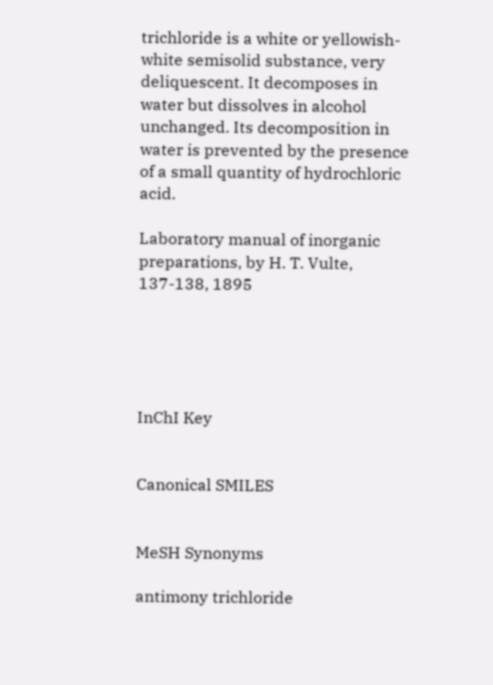trichloride is a white or yellowish-white semisolid substance, very deliquescent. It decomposes in water but dissolves in alcohol unchanged. Its decomposition in water is prevented by the presence of a small quantity of hydrochloric acid.

Laboratory manual of inorganic preparations, by H. T. Vulte, 137-138, 1895





InChI Key


Canonical SMILES


MeSH Synonyms

antimony trichloride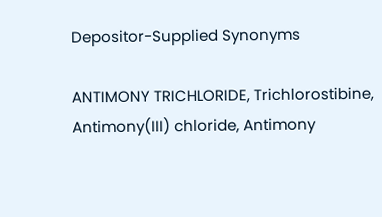Depositor-Supplied Synonyms

ANTIMONY TRICHLORIDE, Trichlorostibine, Antimony(III) chloride, Antimony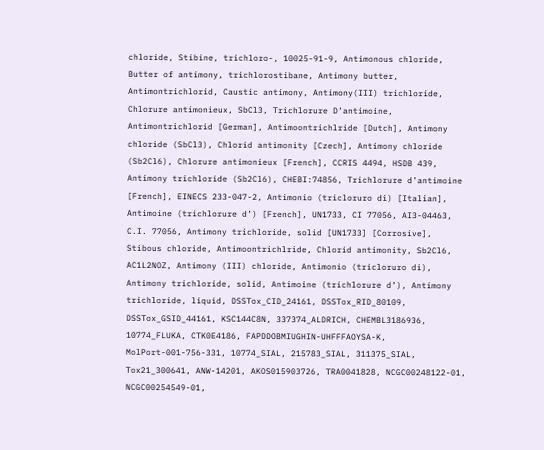chloride, Stibine, trichloro-, 10025-91-9, Antimonous chloride, Butter of antimony, trichlorostibane, Antimony butter, Antimontrichlorid, Caustic antimony, Antimony(III) trichloride, Chlorure antimonieux, SbCl3, Trichlorure D’antimoine, Antimontrichlorid [German], Antimoontrichlride [Dutch], Antimony chloride (SbCl3), Chlorid antimonity [Czech], Antimony chloride (Sb2Cl6), Chlorure antimonieux [French], CCRIS 4494, HSDB 439, Antimony trichloride (Sb2Cl6), CHEBI:74856, Trichlorure d’antimoine [French], EINECS 233-047-2, Antimonio (tricloruro di) [Italian], Antimoine (trichlorure d’) [French], UN1733, CI 77056, AI3-04463, C.I. 77056, Antimony trichloride, solid [UN1733] [Corrosive], Stibous chloride, Antimoontrichlride, Chlorid antimonity, Sb2Cl6, AC1L2NOZ, Antimony (III) chloride, Antimonio (tricloruro di), Antimony trichloride, solid, Antimoine (trichlorure d’), Antimony trichloride, liquid, DSSTox_CID_24161, DSSTox_RID_80109, DSSTox_GSID_44161, KSC144C8N, 337374_ALDRICH, CHEMBL3186936, 10774_FLUKA, CTK0E4186, FAPDDOBMIUGHIN-UHFFFAOYSA-K, MolPort-001-756-331, 10774_SIAL, 215783_SIAL, 311375_SIAL, Tox21_300641, ANW-14201, AKOS015903726, TRA0041828, NCGC00248122-01, NCGC00254549-01,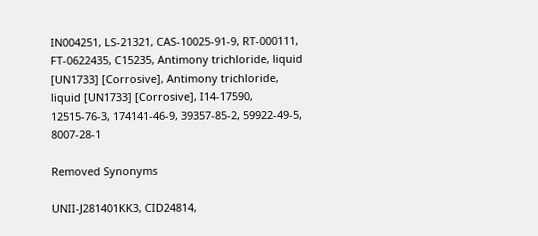IN004251, LS-21321, CAS-10025-91-9, RT-000111, FT-0622435, C15235, Antimony trichloride, liquid [UN1733] [Corrosive], Antimony trichloride, liquid [UN1733] [Corrosive], I14-17590, 12515-76-3, 174141-46-9, 39357-85-2, 59922-49-5, 8007-28-1

Removed Synonyms

UNII-J281401KK3, CID24814,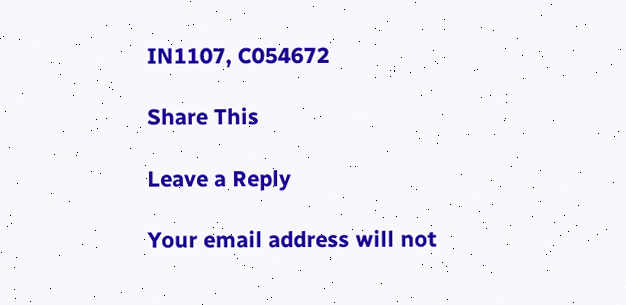IN1107, C054672

Share This

Leave a Reply

Your email address will not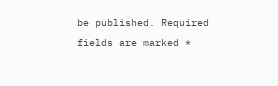be published. Required fields are marked *